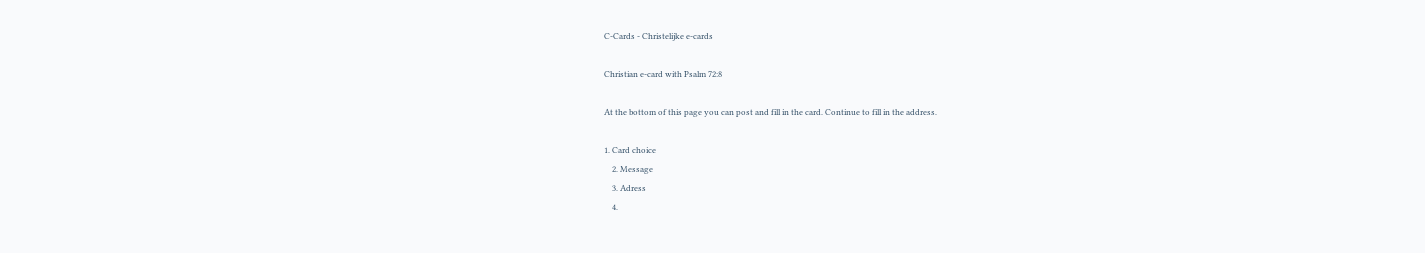C-Cards - Christelijke e-cards

Christian e-card with Psalm 72:8

At the bottom of this page you can post and fill in the card. Continue to fill in the address.

1. Card choice
    2. Message
    3. Adress
    4.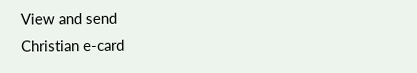View and send
Christian e-card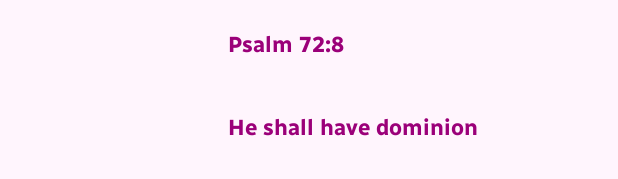Psalm 72:8

He shall have dominion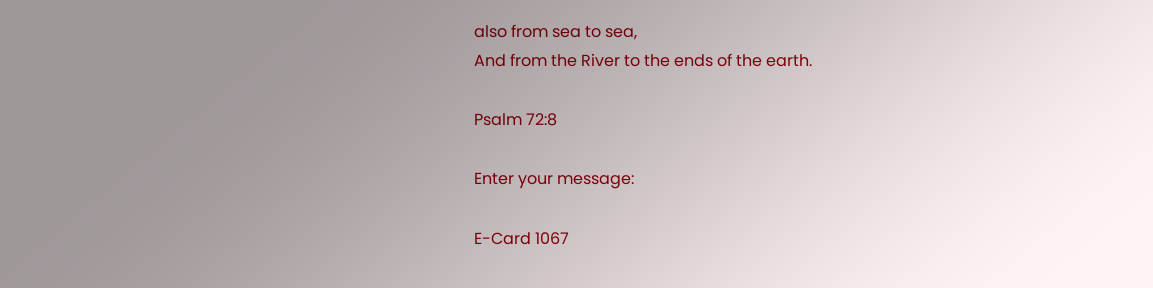also from sea to sea,
And from the River to the ends of the earth.

Psalm 72:8

Enter your message:

E-Card 1067